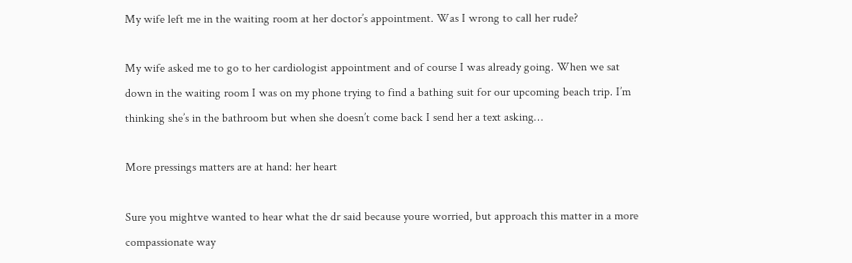My wife left me in the waiting room at her doctor’s appointment. Was I wrong to call her rude?

My wife asked me to go to her cardiologist appointment and of course I was already going. When we sat down in the waiting room I was on my phone trying to find a bathing suit for our upcoming beach trip. I’m thinking she’s in the bathroom but when she doesn’t come back I send her a text asking…

More pressings matters are at hand: her heart

Sure you mightve wanted to hear what the dr said because youre worried, but approach this matter in a more compassionate way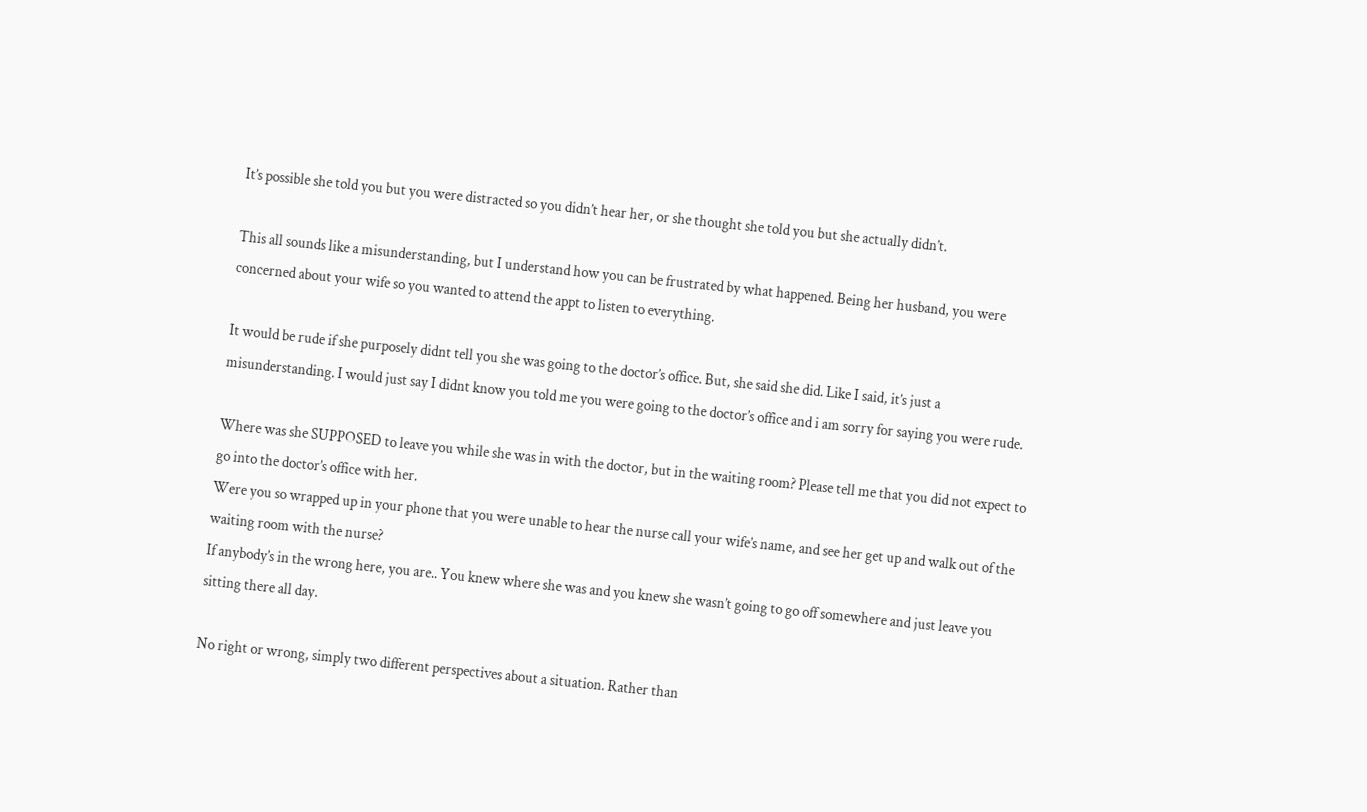It’s possible she told you but you were distracted so you didn’t hear her, or she thought she told you but she actually didn’t.

This all sounds like a misunderstanding, but I understand how you can be frustrated by what happened. Being her husband, you were concerned about your wife so you wanted to attend the appt to listen to everything.

It would be rude if she purposely didnt tell you she was going to the doctor’s office. But, she said she did. Like I said, it’s just a misunderstanding. I would just say I didnt know you told me you were going to the doctor’s office and i am sorry for saying you were rude.

Where was she SUPPOSED to leave you while she was in with the doctor, but in the waiting room? Please tell me that you did not expect to go into the doctor’s office with her.
Were you so wrapped up in your phone that you were unable to hear the nurse call your wife’s name, and see her get up and walk out of the waiting room with the nurse?
If anybody’s in the wrong here, you are.. You knew where she was and you knew she wasn’t going to go off somewhere and just leave you sitting there all day.

No right or wrong, simply two different perspectives about a situation. Rather than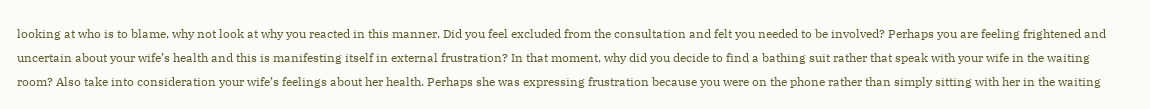looking at who is to blame, why not look at why you reacted in this manner. Did you feel excluded from the consultation and felt you needed to be involved? Perhaps you are feeling frightened and uncertain about your wife’s health and this is manifesting itself in external frustration? In that moment, why did you decide to find a bathing suit rather that speak with your wife in the waiting room? Also take into consideration your wife’s feelings about her health. Perhaps she was expressing frustration because you were on the phone rather than simply sitting with her in the waiting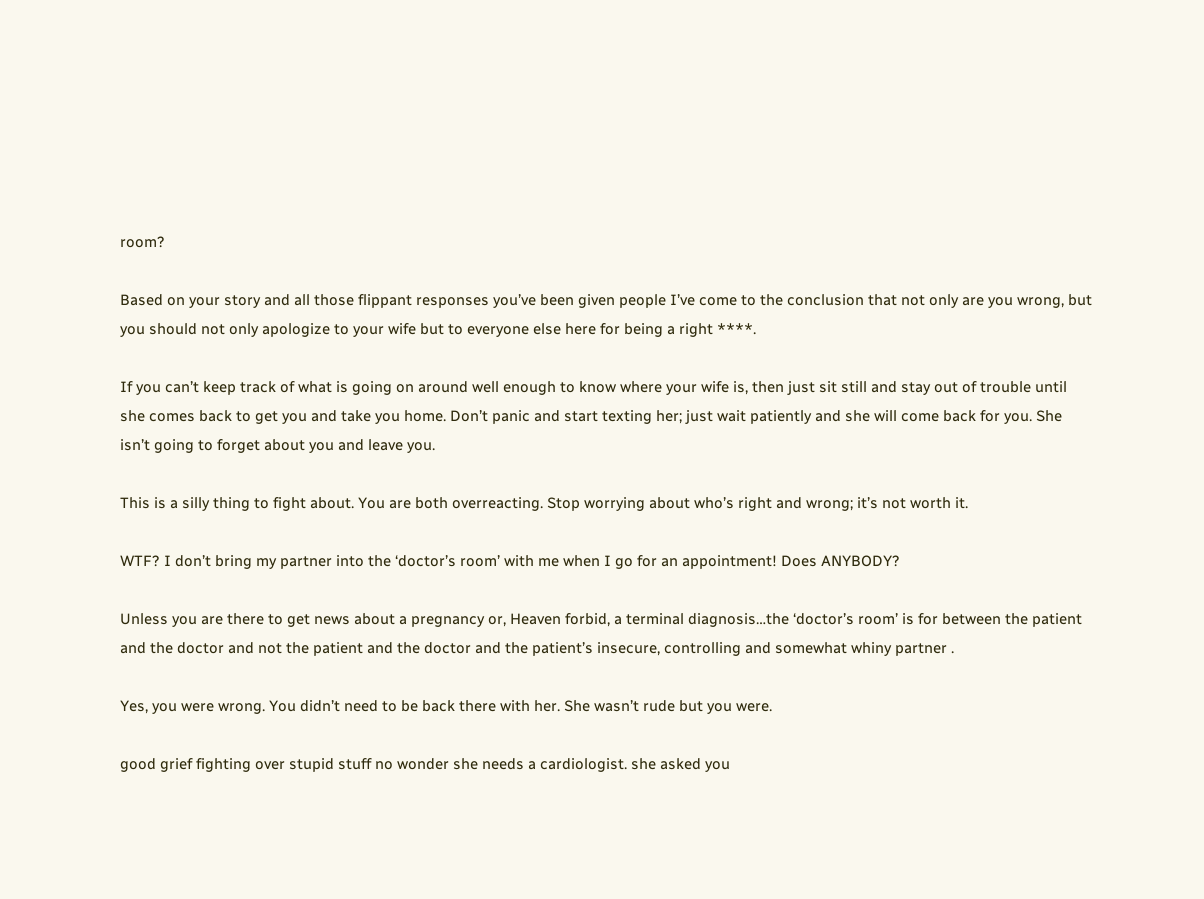room?

Based on your story and all those flippant responses you’ve been given people I’ve come to the conclusion that not only are you wrong, but you should not only apologize to your wife but to everyone else here for being a right ****.

If you can’t keep track of what is going on around well enough to know where your wife is, then just sit still and stay out of trouble until she comes back to get you and take you home. Don’t panic and start texting her; just wait patiently and she will come back for you. She isn’t going to forget about you and leave you.

This is a silly thing to fight about. You are both overreacting. Stop worrying about who’s right and wrong; it’s not worth it.

WTF? I don’t bring my partner into the ‘doctor’s room’ with me when I go for an appointment! Does ANYBODY?

Unless you are there to get news about a pregnancy or, Heaven forbid, a terminal diagnosis…the ‘doctor’s room’ is for between the patient and the doctor and not the patient and the doctor and the patient’s insecure, controlling and somewhat whiny partner .

Yes, you were wrong. You didn’t need to be back there with her. She wasn’t rude but you were.

good grief fighting over stupid stuff no wonder she needs a cardiologist. she asked you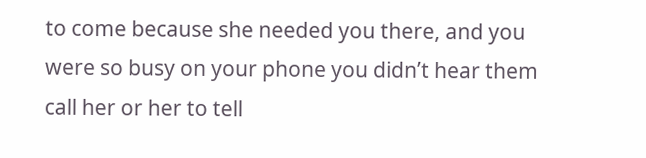to come because she needed you there, and you were so busy on your phone you didn’t hear them call her or her to tell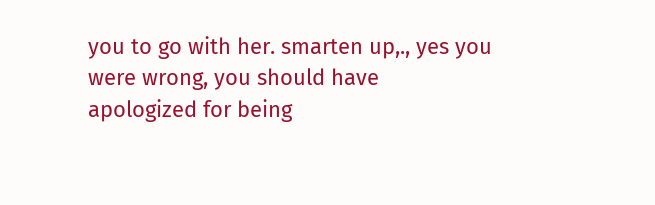you to go with her. smarten up,., yes you were wrong, you should have apologized for being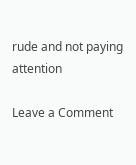rude and not paying attention

Leave a Comment